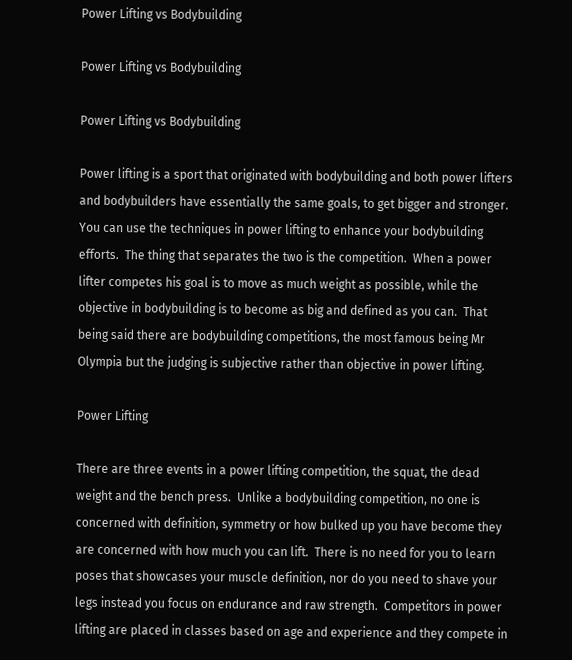Power Lifting vs Bodybuilding

Power Lifting vs Bodybuilding

Power Lifting vs Bodybuilding

Power lifting is a sport that originated with bodybuilding and both power lifters and bodybuilders have essentially the same goals, to get bigger and stronger.  You can use the techniques in power lifting to enhance your bodybuilding efforts.  The thing that separates the two is the competition.  When a power lifter competes his goal is to move as much weight as possible, while the objective in bodybuilding is to become as big and defined as you can.  That being said there are bodybuilding competitions, the most famous being Mr Olympia but the judging is subjective rather than objective in power lifting.

Power Lifting

There are three events in a power lifting competition, the squat, the dead weight and the bench press.  Unlike a bodybuilding competition, no one is concerned with definition, symmetry or how bulked up you have become they are concerned with how much you can lift.  There is no need for you to learn poses that showcases your muscle definition, nor do you need to shave your legs instead you focus on endurance and raw strength.  Competitors in power lifting are placed in classes based on age and experience and they compete in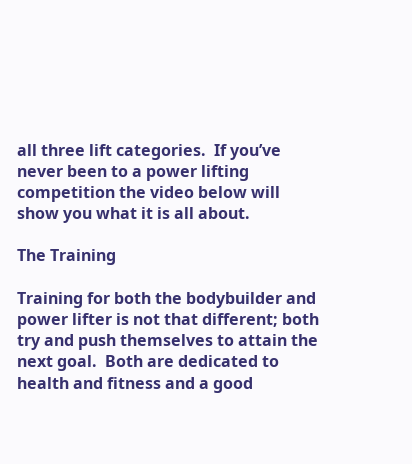all three lift categories.  If you’ve never been to a power lifting competition the video below will show you what it is all about.

The Training

Training for both the bodybuilder and power lifter is not that different; both try and push themselves to attain the next goal.  Both are dedicated to health and fitness and a good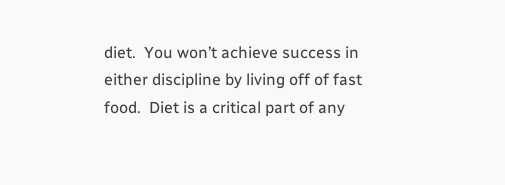diet.  You won’t achieve success in either discipline by living off of fast food.  Diet is a critical part of any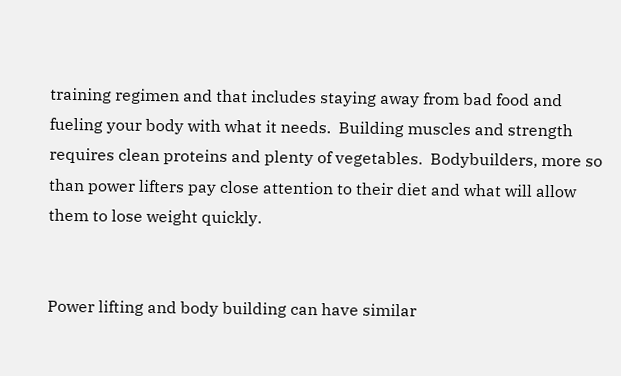training regimen and that includes staying away from bad food and fueling your body with what it needs.  Building muscles and strength requires clean proteins and plenty of vegetables.  Bodybuilders, more so than power lifters pay close attention to their diet and what will allow them to lose weight quickly.


Power lifting and body building can have similar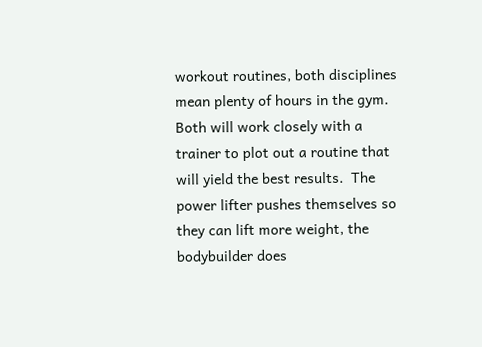workout routines, both disciplines mean plenty of hours in the gym.  Both will work closely with a trainer to plot out a routine that will yield the best results.  The power lifter pushes themselves so they can lift more weight, the bodybuilder does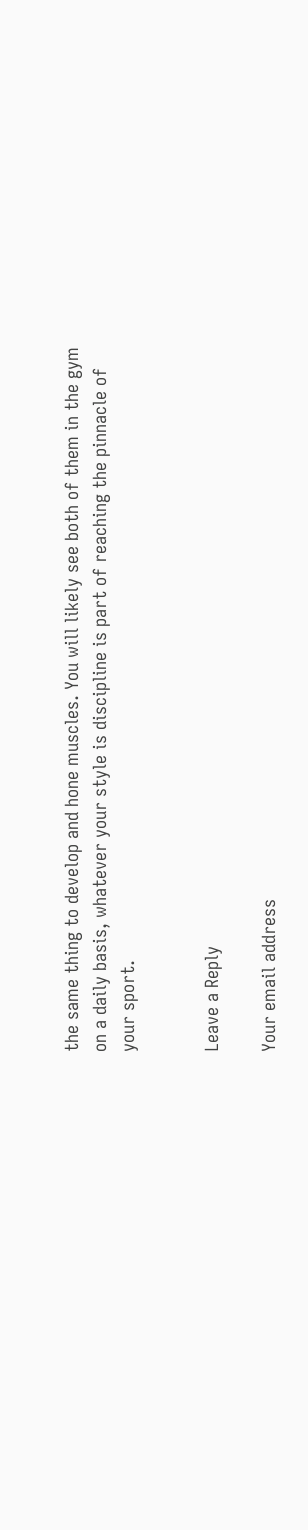the same thing to develop and hone muscles. You will likely see both of them in the gym on a daily basis, whatever your style is discipline is part of reaching the pinnacle of your sport.


Leave a Reply

Your email address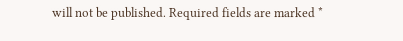will not be published. Required fields are marked *